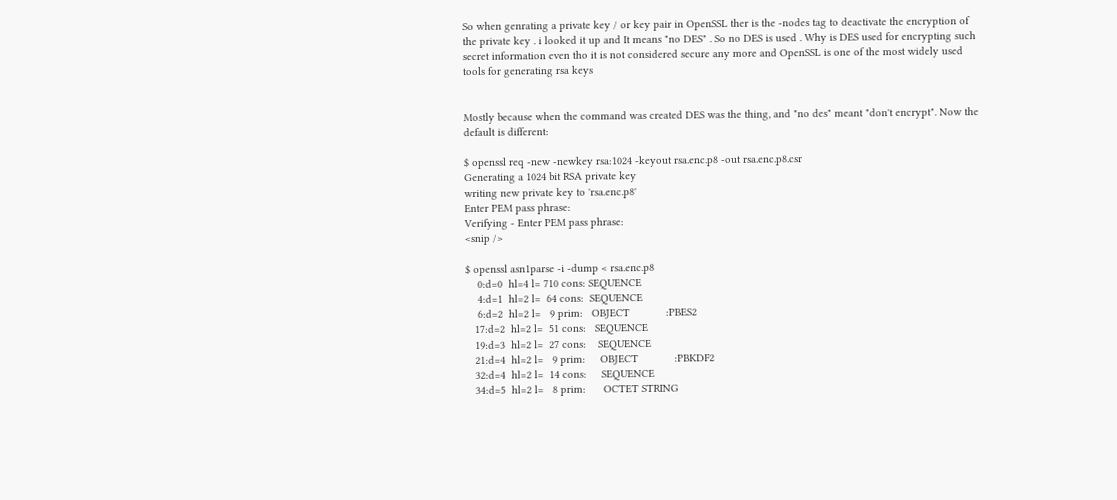So when genrating a private key / or key pair in OpenSSL ther is the -nodes tag to deactivate the encryption of the private key . i looked it up and It means "no DES" . So no DES is used . Why is DES used for encrypting such secret information even tho it is not considered secure any more and OpenSSL is one of the most widely used tools for generating rsa keys


Mostly because when the command was created DES was the thing, and "no des" meant "don't encrypt". Now the default is different:

$ openssl req -new -newkey rsa:1024 -keyout rsa.enc.p8 -out rsa.enc.p8.csr
Generating a 1024 bit RSA private key
writing new private key to 'rsa.enc.p8'
Enter PEM pass phrase:
Verifying - Enter PEM pass phrase:
<snip />

$ openssl asn1parse -i -dump < rsa.enc.p8
    0:d=0  hl=4 l= 710 cons: SEQUENCE
    4:d=1  hl=2 l=  64 cons:  SEQUENCE
    6:d=2  hl=2 l=   9 prim:   OBJECT            :PBES2
   17:d=2  hl=2 l=  51 cons:   SEQUENCE
   19:d=3  hl=2 l=  27 cons:    SEQUENCE
   21:d=4  hl=2 l=   9 prim:     OBJECT            :PBKDF2
   32:d=4  hl=2 l=  14 cons:     SEQUENCE
   34:d=5  hl=2 l=   8 prim:      OCTET STRING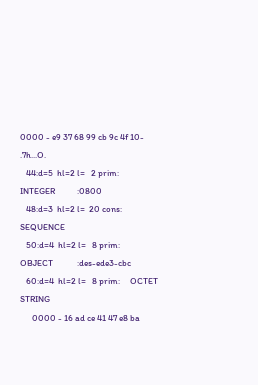0000 - e9 37 68 99 cb 9c 4f 10-                          .7h...O.
   44:d=5  hl=2 l=   2 prim:      INTEGER           :0800
   48:d=3  hl=2 l=  20 cons:    SEQUENCE
   50:d=4  hl=2 l=   8 prim:     OBJECT            :des-ede3-cbc
   60:d=4  hl=2 l=   8 prim:     OCTET STRING
      0000 - 16 ad ce 41 47 e8 ba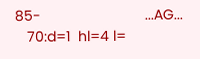85-                          ...AG...
   70:d=1  hl=4 l=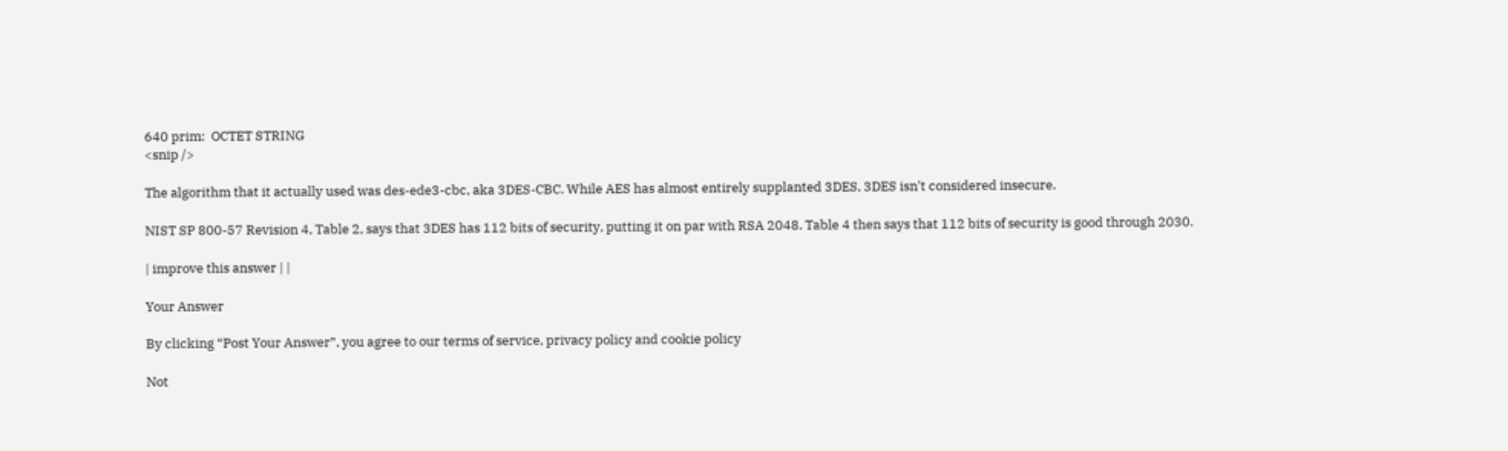640 prim:  OCTET STRING
<snip />

The algorithm that it actually used was des-ede3-cbc, aka 3DES-CBC. While AES has almost entirely supplanted 3DES, 3DES isn't considered insecure.

NIST SP 800-57 Revision 4, Table 2, says that 3DES has 112 bits of security, putting it on par with RSA 2048. Table 4 then says that 112 bits of security is good through 2030.

| improve this answer | |

Your Answer

By clicking “Post Your Answer”, you agree to our terms of service, privacy policy and cookie policy

Not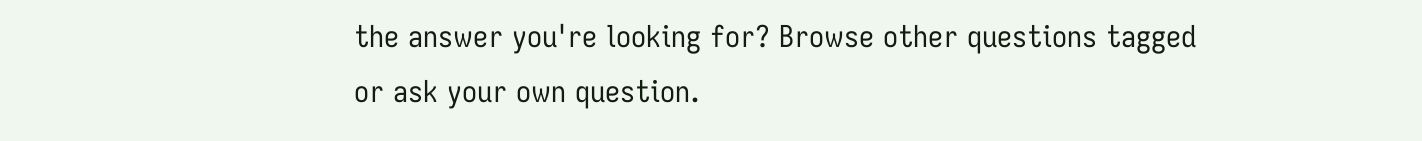the answer you're looking for? Browse other questions tagged or ask your own question.